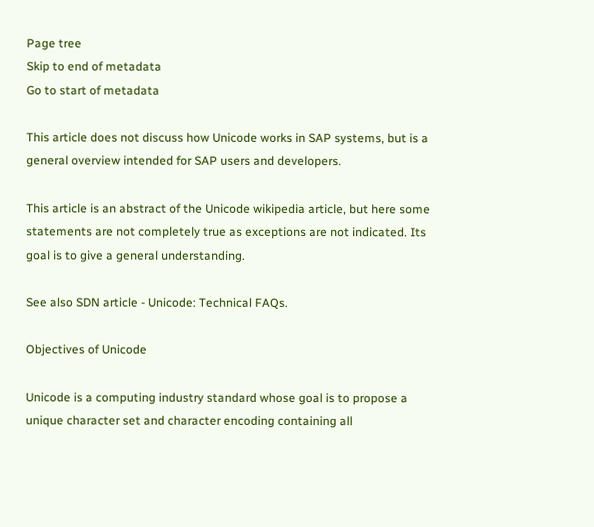Page tree
Skip to end of metadata
Go to start of metadata

This article does not discuss how Unicode works in SAP systems, but is a general overview intended for SAP users and developers.

This article is an abstract of the Unicode wikipedia article, but here some statements are not completely true as exceptions are not indicated. Its goal is to give a general understanding.

See also SDN article - Unicode: Technical FAQs.

Objectives of Unicode

Unicode is a computing industry standard whose goal is to propose a unique character set and character encoding containing all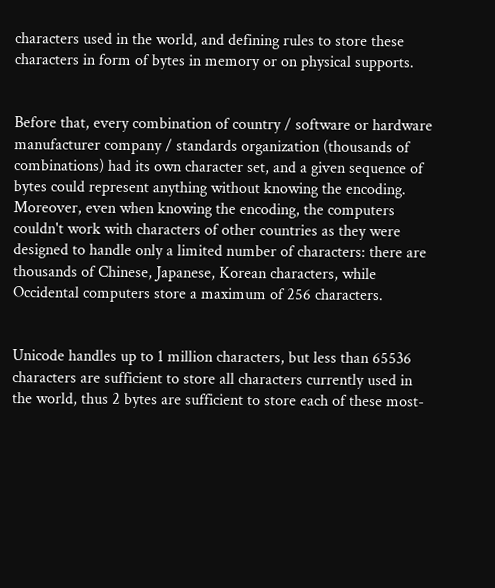characters used in the world, and defining rules to store these characters in form of bytes in memory or on physical supports.


Before that, every combination of country / software or hardware manufacturer company / standards organization (thousands of combinations) had its own character set, and a given sequence of bytes could represent anything without knowing the encoding. Moreover, even when knowing the encoding, the computers couldn't work with characters of other countries as they were designed to handle only a limited number of characters: there are thousands of Chinese, Japanese, Korean characters, while Occidental computers store a maximum of 256 characters.


Unicode handles up to 1 million characters, but less than 65536 characters are sufficient to store all characters currently used in the world, thus 2 bytes are sufficient to store each of these most-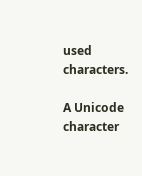used characters.

A Unicode character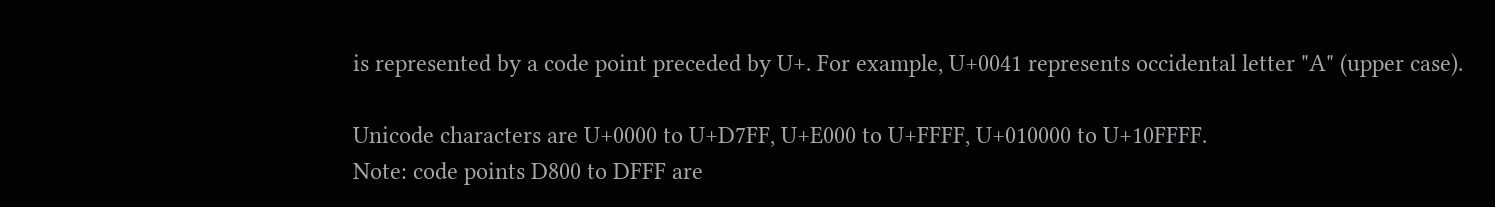is represented by a code point preceded by U+. For example, U+0041 represents occidental letter "A" (upper case).

Unicode characters are U+0000 to U+D7FF, U+E000 to U+FFFF, U+010000 to U+10FFFF.
Note: code points D800 to DFFF are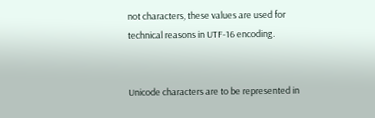not characters, these values are used for technical reasons in UTF-16 encoding.


Unicode characters are to be represented in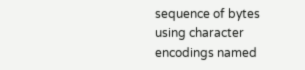sequence of bytes using character encodings named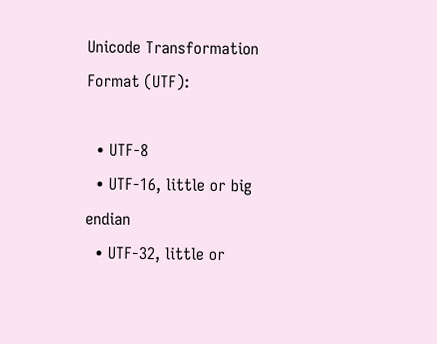Unicode Transformation Format (UTF):

  • UTF-8
  • UTF-16, little or big endian
  • UTF-32, little or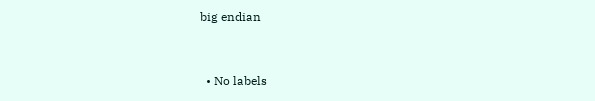big endian


  • No labels